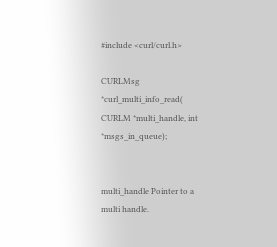#include <curl/curl.h>

CURLMsg *curl_multi_info_read( CURLM *multi_handle, int *msgs_in_queue);


multi_handle Pointer to a multi handle.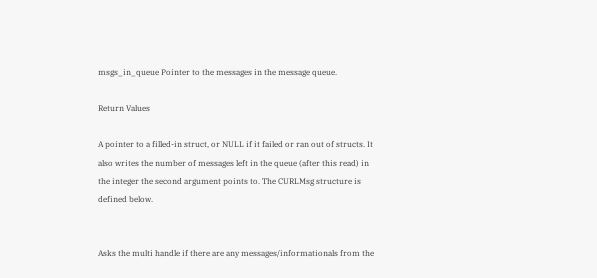msgs_in_queue Pointer to the messages in the message queue.

Return Values

A pointer to a filled-in struct, or NULL if it failed or ran out of structs. It also writes the number of messages left in the queue (after this read) in the integer the second argument points to. The CURLMsg structure is defined below.


Asks the multi handle if there are any messages/informationals from the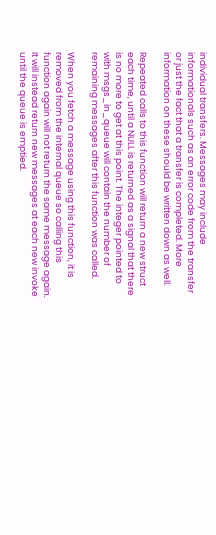individual transfers. Messages may include informationals such as an error code from the transfer or just the fact that a transfer is completed. More information on these should be written down as well.

Repeated calls to this function will return a new struct each time, until a NULL is returned as a signal that there is no more to get at this point. The integer pointed to with msgs_in_queue will contain the number of remaining messages after this function was called.

When you fetch a message using this function, it is removed from the internal queue so calling this function again will not return the same message again. It will instead return new messages at each new invoke until the queue is emptied.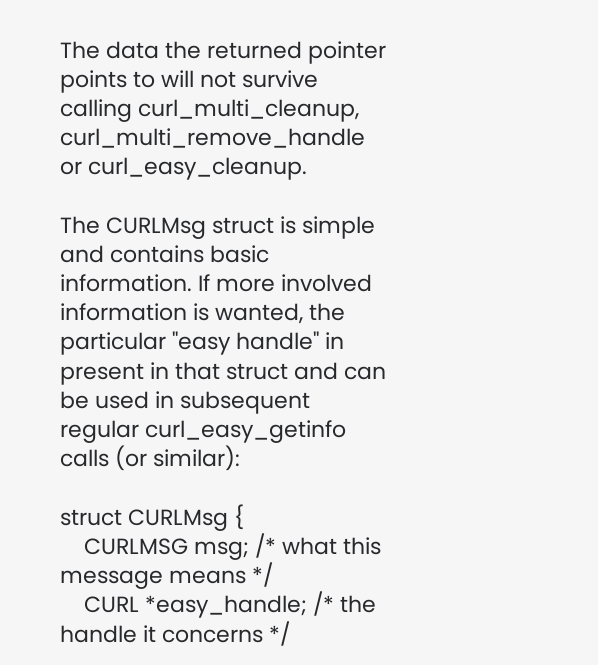The data the returned pointer points to will not survive calling curl_multi_cleanup, curl_multi_remove_handle or curl_easy_cleanup.

The CURLMsg struct is simple and contains basic information. If more involved information is wanted, the particular "easy handle" in present in that struct and can be used in subsequent regular curl_easy_getinfo calls (or similar):

struct CURLMsg {
    CURLMSG msg; /* what this message means */
    CURL *easy_handle; /* the handle it concerns */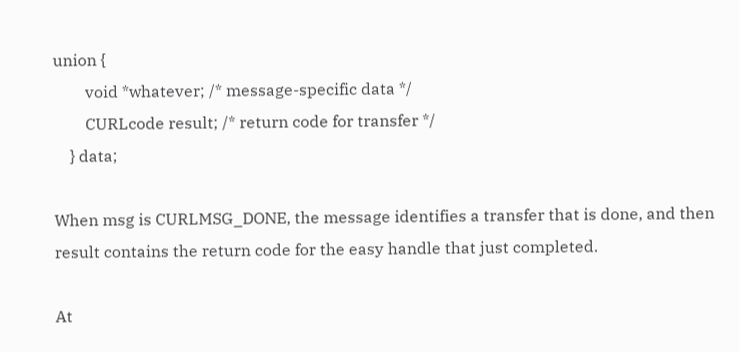union {
        void *whatever; /* message-specific data */
        CURLcode result; /* return code for transfer */
    } data;

When msg is CURLMSG_DONE, the message identifies a transfer that is done, and then result contains the return code for the easy handle that just completed.

At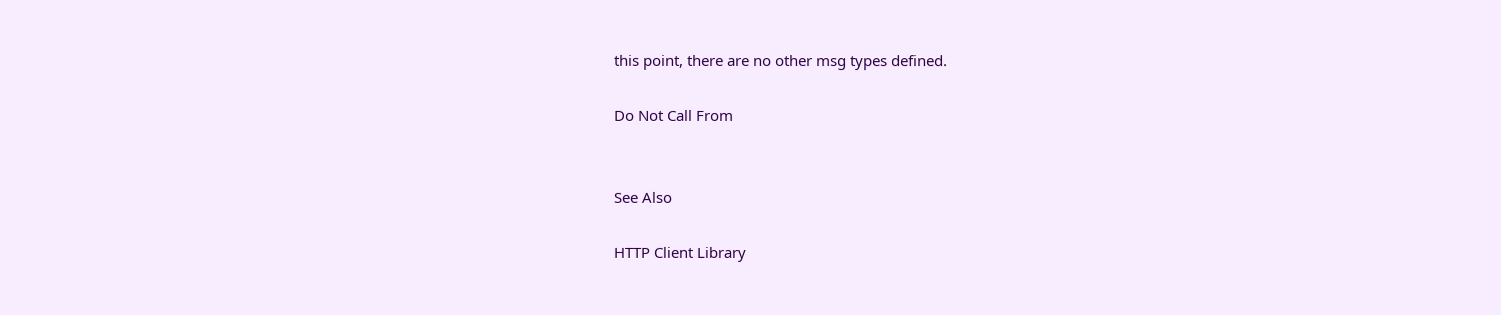this point, there are no other msg types defined.

Do Not Call From


See Also

HTTP Client Library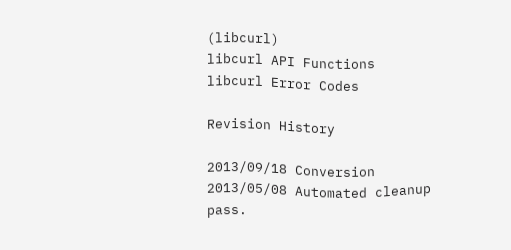(libcurl)
libcurl API Functions
libcurl Error Codes

Revision History

2013/09/18 Conversion
2013/05/08 Automated cleanup pass.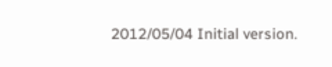2012/05/04 Initial version.